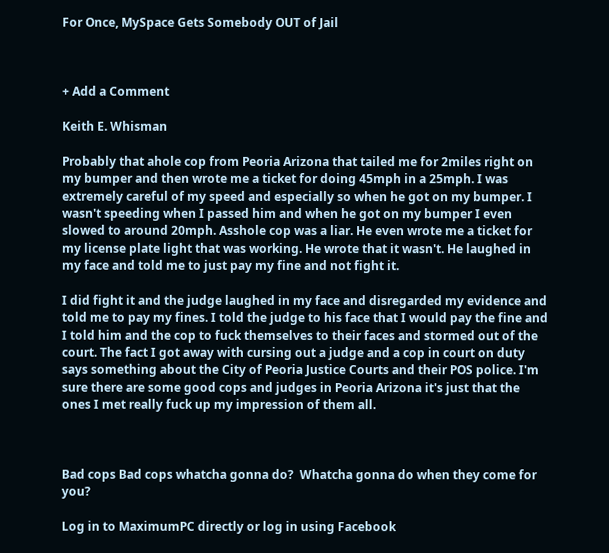For Once, MySpace Gets Somebody OUT of Jail



+ Add a Comment

Keith E. Whisman

Probably that ahole cop from Peoria Arizona that tailed me for 2miles right on my bumper and then wrote me a ticket for doing 45mph in a 25mph. I was extremely careful of my speed and especially so when he got on my bumper. I wasn't speeding when I passed him and when he got on my bumper I even slowed to around 20mph. Asshole cop was a liar. He even wrote me a ticket for my license plate light that was working. He wrote that it wasn't. He laughed in my face and told me to just pay my fine and not fight it.

I did fight it and the judge laughed in my face and disregarded my evidence and told me to pay my fines. I told the judge to his face that I would pay the fine and I told him and the cop to fuck themselves to their faces and stormed out of the court. The fact I got away with cursing out a judge and a cop in court on duty says something about the City of Peoria Justice Courts and their POS police. I'm sure there are some good cops and judges in Peoria Arizona it's just that the ones I met really fuck up my impression of them all.



Bad cops Bad cops whatcha gonna do?  Whatcha gonna do when they come for you?

Log in to MaximumPC directly or log in using Facebook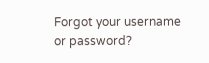Forgot your username or password?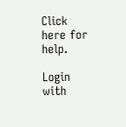Click here for help.

Login with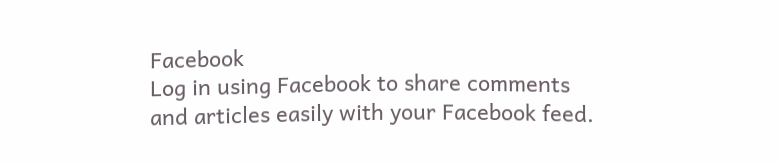Facebook
Log in using Facebook to share comments and articles easily with your Facebook feed.